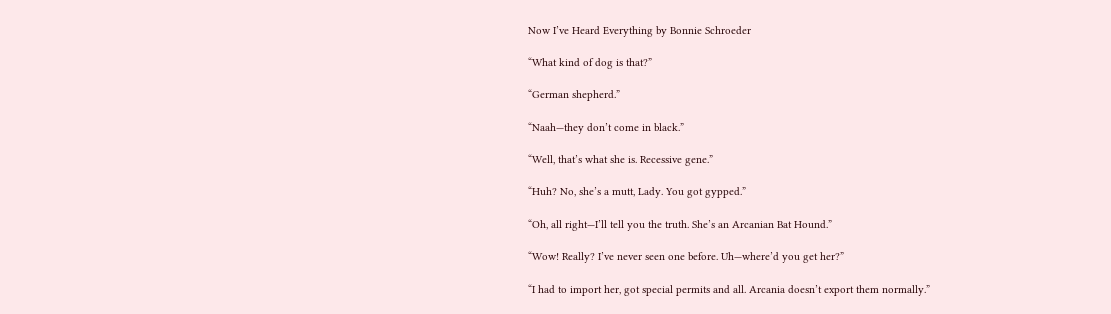Now I’ve Heard Everything by Bonnie Schroeder

“What kind of dog is that?”

“German shepherd.”

“Naah—they don’t come in black.”

“Well, that’s what she is. Recessive gene.”

“Huh? No, she’s a mutt, Lady. You got gypped.”

“Oh, all right—I’ll tell you the truth. She’s an Arcanian Bat Hound.”

“Wow! Really? I’ve never seen one before. Uh—where’d you get her?”

“I had to import her, got special permits and all. Arcania doesn’t export them normally.”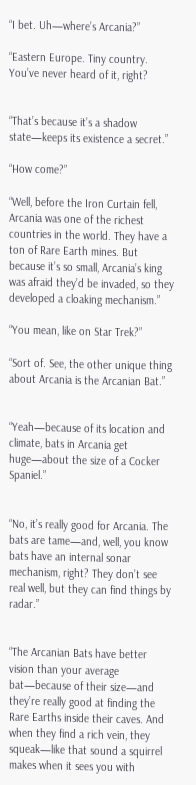“I bet. Uh—where’s Arcania?”

“Eastern Europe. Tiny country. You’ve never heard of it, right?


“That’s because it’s a shadow state—keeps its existence a secret.”

“How come?”

“Well, before the Iron Curtain fell, Arcania was one of the richest countries in the world. They have a ton of Rare Earth mines. But because it’s so small, Arcania’s king was afraid they’d be invaded, so they developed a cloaking mechanism.”

“You mean, like on Star Trek?”

“Sort of. See, the other unique thing about Arcania is the Arcanian Bat.”


“Yeah—because of its location and climate, bats in Arcania get huge—about the size of a Cocker Spaniel.”


“No, it’s really good for Arcania. The bats are tame—and, well, you know bats have an internal sonar mechanism, right? They don’t see real well, but they can find things by radar.”


“The Arcanian Bats have better vision than your average bat—because of their size—and they’re really good at finding the Rare Earths inside their caves. And when they find a rich vein, they squeak—like that sound a squirrel makes when it sees you with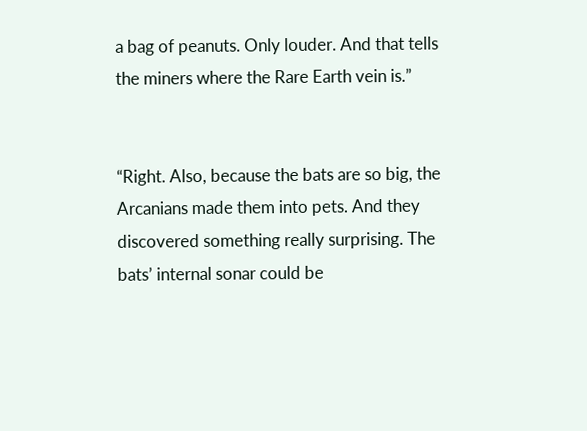a bag of peanuts. Only louder. And that tells the miners where the Rare Earth vein is.”


“Right. Also, because the bats are so big, the Arcanians made them into pets. And they discovered something really surprising. The bats’ internal sonar could be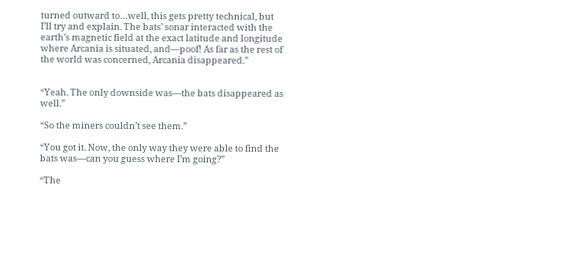turned outward to…well, this gets pretty technical, but I’ll try and explain. The bats’ sonar interacted with the earth’s magnetic field at the exact latitude and longitude where Arcania is situated, and—poof! As far as the rest of the world was concerned, Arcania disappeared.”


“Yeah. The only downside was—the bats disappeared as well.”

“So the miners couldn’t see them.”

“You got it. Now, the only way they were able to find the bats was—can you guess where I’m going?”

“The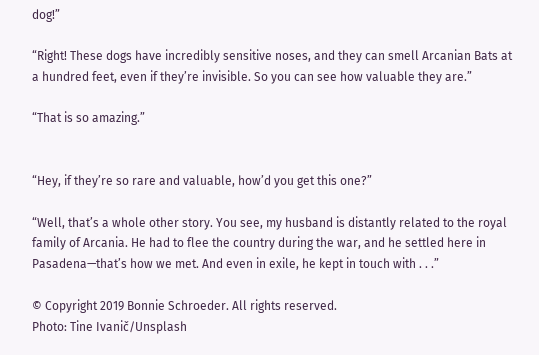dog!”

“Right! These dogs have incredibly sensitive noses, and they can smell Arcanian Bats at a hundred feet, even if they’re invisible. So you can see how valuable they are.”

“That is so amazing.”


“Hey, if they’re so rare and valuable, how’d you get this one?”

“Well, that’s a whole other story. You see, my husband is distantly related to the royal family of Arcania. He had to flee the country during the war, and he settled here in Pasadena—that’s how we met. And even in exile, he kept in touch with . . .”

© Copyright 2019 Bonnie Schroeder. All rights reserved.
Photo: Tine Ivanič/Unsplash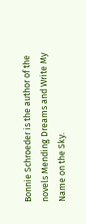Bonnie Schroeder is the author of the novels Mending Dreams and Write My Name on the Sky.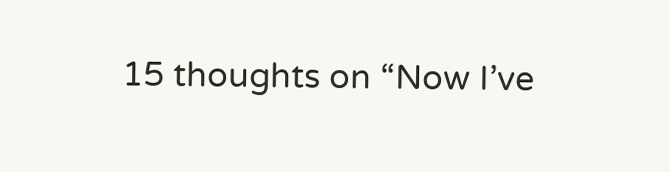15 thoughts on “Now I’ve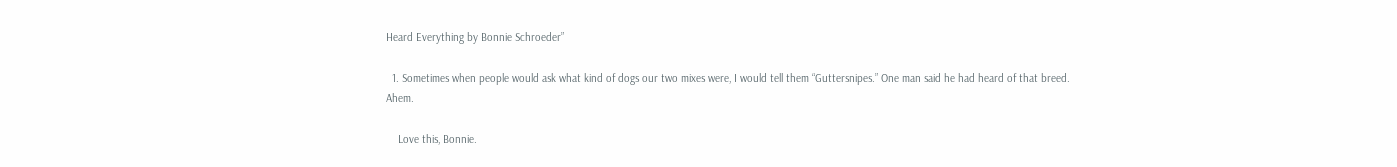Heard Everything by Bonnie Schroeder”

  1. Sometimes when people would ask what kind of dogs our two mixes were, I would tell them “Guttersnipes.” One man said he had heard of that breed. Ahem.

    Love this, Bonnie.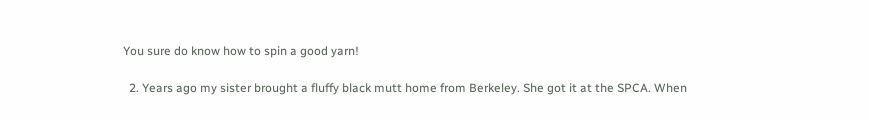You sure do know how to spin a good yarn!

  2. Years ago my sister brought a fluffy black mutt home from Berkeley. She got it at the SPCA. When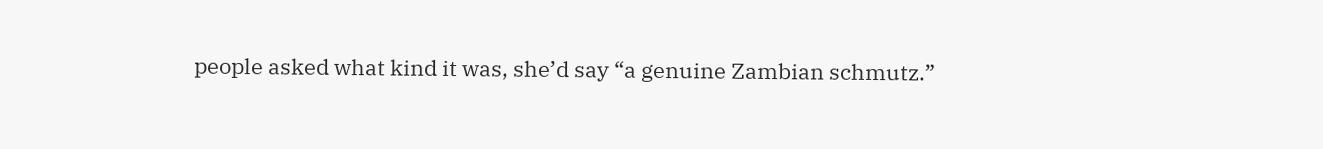people asked what kind it was, she’d say “a genuine Zambian schmutz.”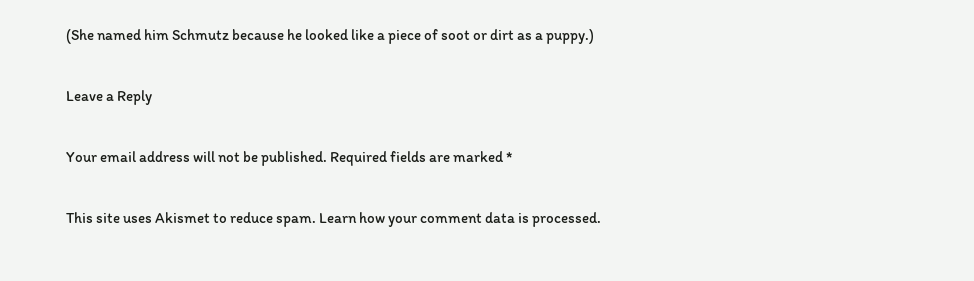(She named him Schmutz because he looked like a piece of soot or dirt as a puppy.)

Leave a Reply

Your email address will not be published. Required fields are marked *

This site uses Akismet to reduce spam. Learn how your comment data is processed.